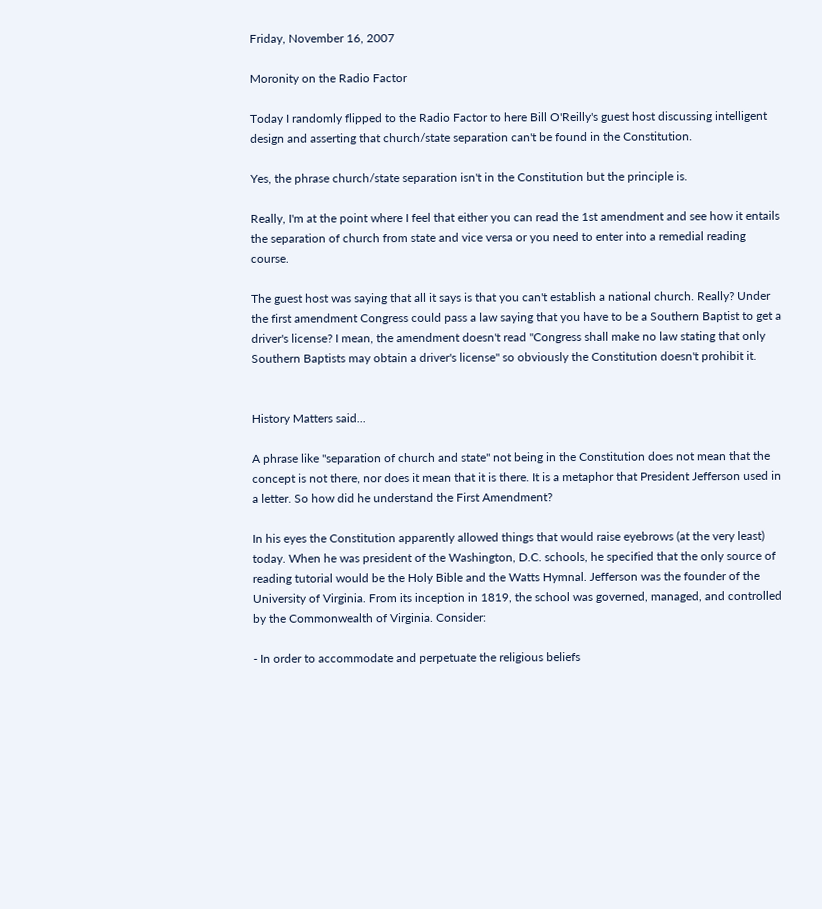Friday, November 16, 2007

Moronity on the Radio Factor

Today I randomly flipped to the Radio Factor to here Bill O'Reilly's guest host discussing intelligent design and asserting that church/state separation can't be found in the Constitution.

Yes, the phrase church/state separation isn't in the Constitution but the principle is.

Really, I'm at the point where I feel that either you can read the 1st amendment and see how it entails the separation of church from state and vice versa or you need to enter into a remedial reading course.

The guest host was saying that all it says is that you can't establish a national church. Really? Under the first amendment Congress could pass a law saying that you have to be a Southern Baptist to get a driver's license? I mean, the amendment doesn't read "Congress shall make no law stating that only Southern Baptists may obtain a driver's license" so obviously the Constitution doesn't prohibit it.


History Matters said...

A phrase like "separation of church and state" not being in the Constitution does not mean that the concept is not there, nor does it mean that it is there. It is a metaphor that President Jefferson used in a letter. So how did he understand the First Amendment?

In his eyes the Constitution apparently allowed things that would raise eyebrows (at the very least) today. When he was president of the Washington, D.C. schools, he specified that the only source of reading tutorial would be the Holy Bible and the Watts Hymnal. Jefferson was the founder of the University of Virginia. From its inception in 1819, the school was governed, managed, and controlled by the Commonwealth of Virginia. Consider:

- In order to accommodate and perpetuate the religious beliefs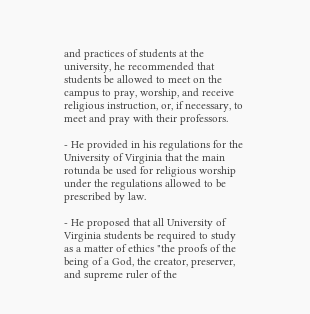and practices of students at the university, he recommended that students be allowed to meet on the campus to pray, worship, and receive religious instruction, or, if necessary, to meet and pray with their professors.

- He provided in his regulations for the University of Virginia that the main rotunda be used for religious worship under the regulations allowed to be prescribed by law.

- He proposed that all University of Virginia students be required to study as a matter of ethics "the proofs of the being of a God, the creator, preserver, and supreme ruler of the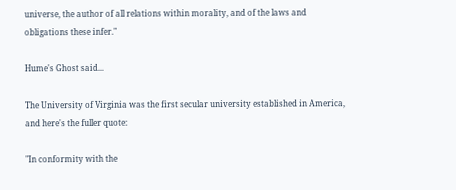universe, the author of all relations within morality, and of the laws and obligations these infer."

Hume's Ghost said...

The University of Virginia was the first secular university established in America, and here's the fuller quote:

"In conformity with the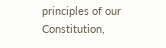principles of our Constitution,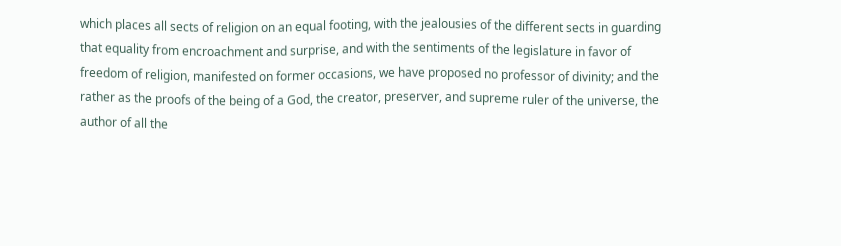which places all sects of religion on an equal footing, with the jealousies of the different sects in guarding that equality from encroachment and surprise, and with the sentiments of the legislature in favor of freedom of religion, manifested on former occasions, we have proposed no professor of divinity; and the rather as the proofs of the being of a God, the creator, preserver, and supreme ruler of the universe, the author of all the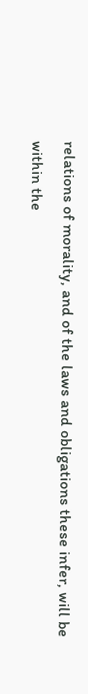relations of morality, and of the laws and obligations these infer, will be within the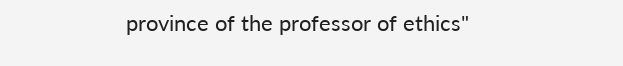province of the professor of ethics"